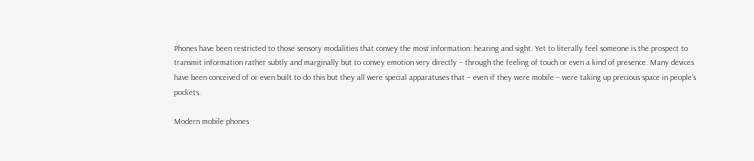Phones have been restricted to those sensory modalities that convey the most information: hearing and sight. Yet to literally feel someone is the prospect to transmit information rather subtly and marginally but to convey emotion very directly – through the feeling of touch or even a kind of presence. Many devices have been conceived of or even built to do this but they all were special apparatuses that – even if they were mobile – were taking up precious space in people's pockets.

Modern mobile phones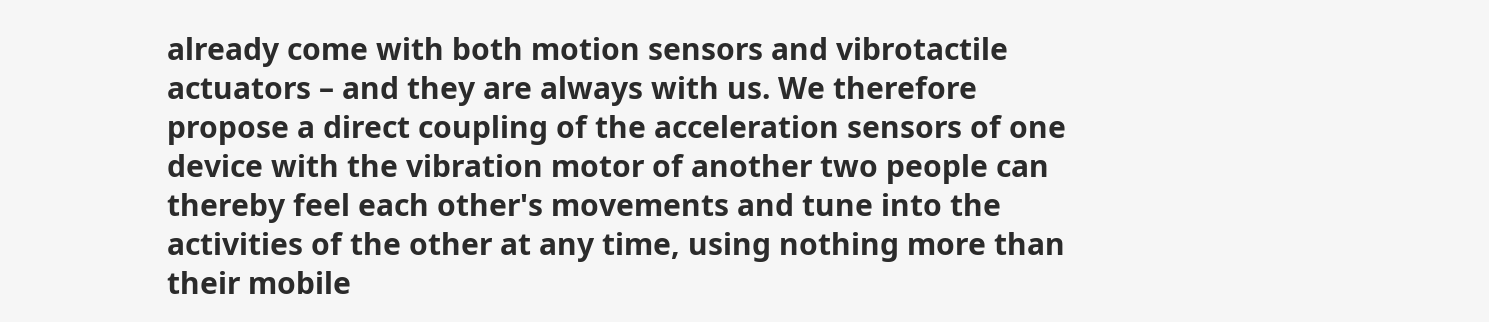already come with both motion sensors and vibrotactile actuators – and they are always with us. We therefore propose a direct coupling of the acceleration sensors of one device with the vibration motor of another two people can thereby feel each other's movements and tune into the activities of the other at any time, using nothing more than their mobile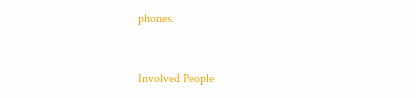phones.


Involved People